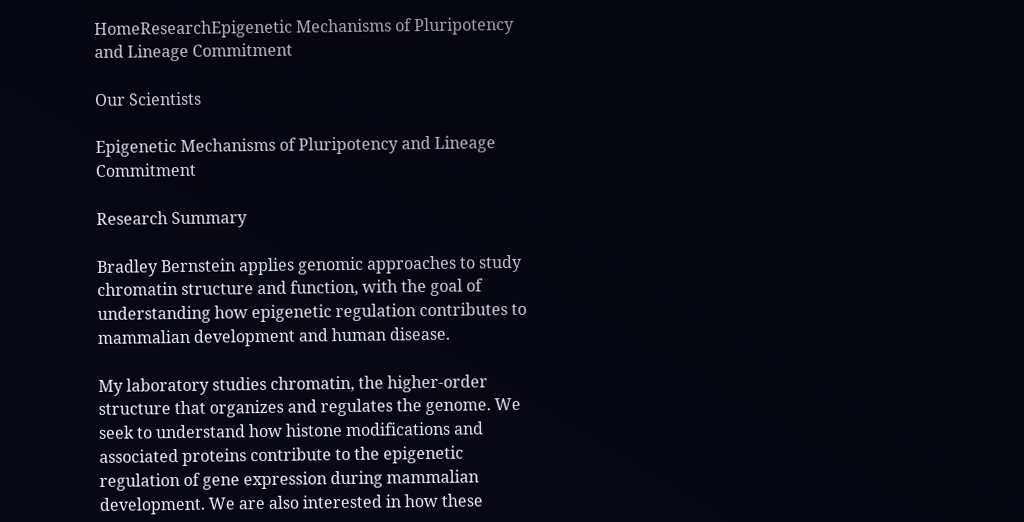HomeResearchEpigenetic Mechanisms of Pluripotency and Lineage Commitment

Our Scientists

Epigenetic Mechanisms of Pluripotency and Lineage Commitment

Research Summary

Bradley Bernstein applies genomic approaches to study chromatin structure and function, with the goal of understanding how epigenetic regulation contributes to mammalian development and human disease.

My laboratory studies chromatin, the higher-order structure that organizes and regulates the genome. We seek to understand how histone modifications and associated proteins contribute to the epigenetic regulation of gene expression during mammalian development. We are also interested in how these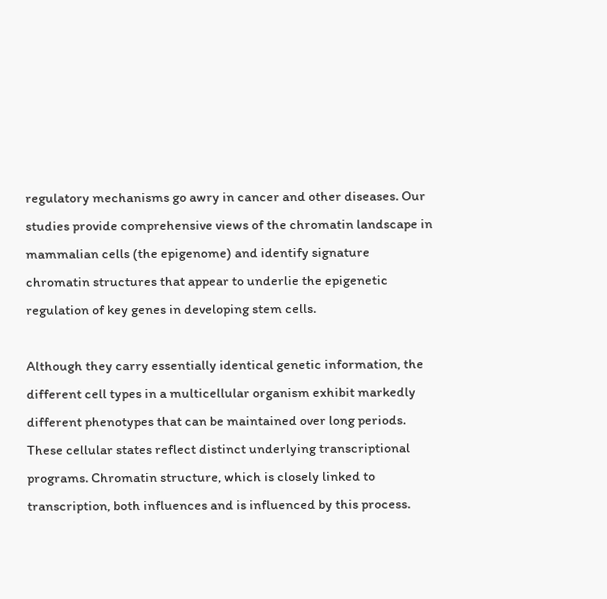regulatory mechanisms go awry in cancer and other diseases. Our studies provide comprehensive views of the chromatin landscape in mammalian cells (the epigenome) and identify signature chromatin structures that appear to underlie the epigenetic regulation of key genes in developing stem cells.

Although they carry essentially identical genetic information, the different cell types in a multicellular organism exhibit markedly different phenotypes that can be maintained over long periods. These cellular states reflect distinct underlying transcriptional programs. Chromatin structure, which is closely linked to transcription, both influences and is influenced by this process.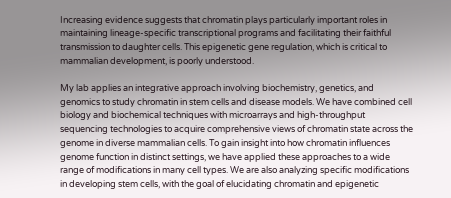Increasing evidence suggests that chromatin plays particularly important roles in maintaining lineage-specific transcriptional programs and facilitating their faithful transmission to daughter cells. This epigenetic gene regulation, which is critical to mammalian development, is poorly understood.

My lab applies an integrative approach involving biochemistry, genetics, and genomics to study chromatin in stem cells and disease models. We have combined cell biology and biochemical techniques with microarrays and high-throughput sequencing technologies to acquire comprehensive views of chromatin state across the genome in diverse mammalian cells. To gain insight into how chromatin influences genome function in distinct settings, we have applied these approaches to a wide range of modifications in many cell types. We are also analyzing specific modifications in developing stem cells, with the goal of elucidating chromatin and epigenetic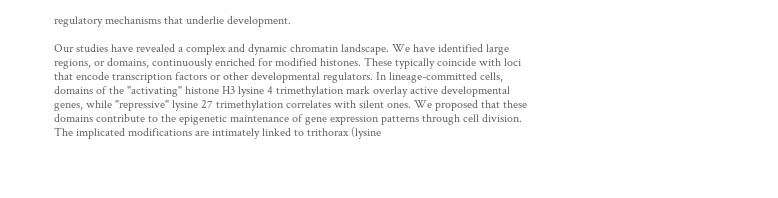regulatory mechanisms that underlie development.

Our studies have revealed a complex and dynamic chromatin landscape. We have identified large regions, or domains, continuously enriched for modified histones. These typically coincide with loci that encode transcription factors or other developmental regulators. In lineage-committed cells, domains of the "activating" histone H3 lysine 4 trimethylation mark overlay active developmental genes, while "repressive" lysine 27 trimethylation correlates with silent ones. We proposed that these domains contribute to the epigenetic maintenance of gene expression patterns through cell division. The implicated modifications are intimately linked to trithorax (lysine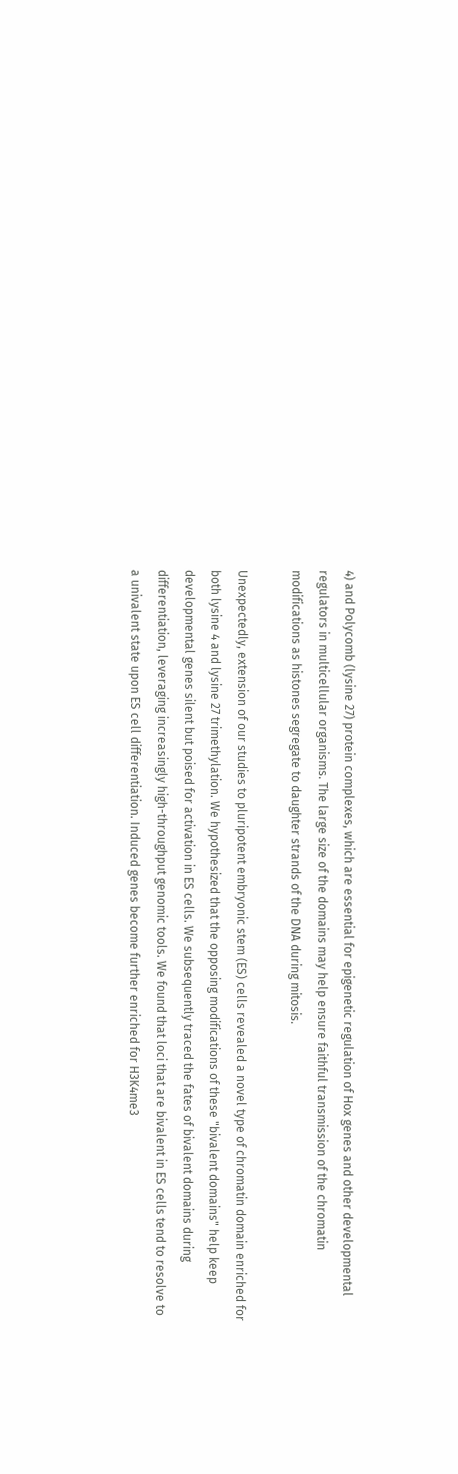4) and Polycomb (lysine 27) protein complexes, which are essential for epigenetic regulation of Hox genes and other developmental regulators in multicellular organisms. The large size of the domains may help ensure faithful transmission of the chromatin modifications as histones segregate to daughter strands of the DNA during mitosis.

Unexpectedly, extension of our studies to pluripotent embryonic stem (ES) cells revealed a novel type of chromatin domain enriched for both lysine 4 and lysine 27 trimethylation. We hypothesized that the opposing modifications of these "bivalent domains" help keep developmental genes silent but poised for activation in ES cells. We subsequently traced the fates of bivalent domains during differentiation, leveraging increasingly high-throughput genomic tools. We found that loci that are bivalent in ES cells tend to resolve to a univalent state upon ES cell differentiation. Induced genes become further enriched for H3K4me3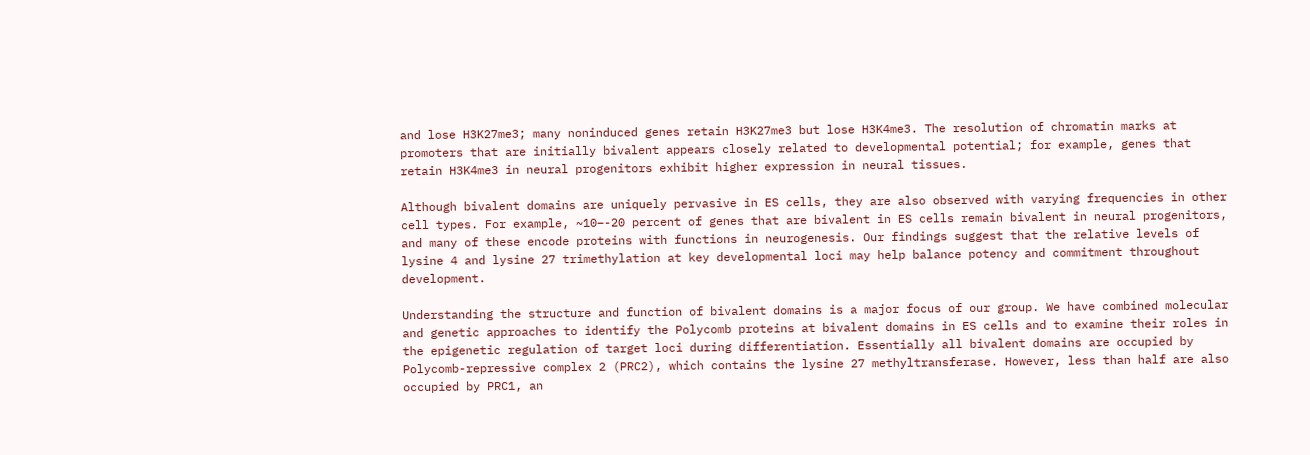and lose H3K27me3; many noninduced genes retain H3K27me3 but lose H3K4me3. The resolution of chromatin marks at promoters that are initially bivalent appears closely related to developmental potential; for example, genes that retain H3K4me3 in neural progenitors exhibit higher expression in neural tissues.

Although bivalent domains are uniquely pervasive in ES cells, they are also observed with varying frequencies in other cell types. For example, ~10–-20 percent of genes that are bivalent in ES cells remain bivalent in neural progenitors, and many of these encode proteins with functions in neurogenesis. Our findings suggest that the relative levels of lysine 4 and lysine 27 trimethylation at key developmental loci may help balance potency and commitment throughout development.

Understanding the structure and function of bivalent domains is a major focus of our group. We have combined molecular and genetic approaches to identify the Polycomb proteins at bivalent domains in ES cells and to examine their roles in the epigenetic regulation of target loci during differentiation. Essentially all bivalent domains are occupied by Polycomb-repressive complex 2 (PRC2), which contains the lysine 27 methyltransferase. However, less than half are also occupied by PRC1, an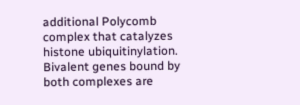additional Polycomb complex that catalyzes histone ubiquitinylation. Bivalent genes bound by both complexes are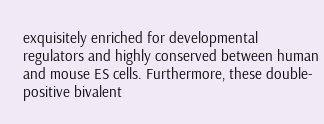exquisitely enriched for developmental regulators and highly conserved between human and mouse ES cells. Furthermore, these double-positive bivalent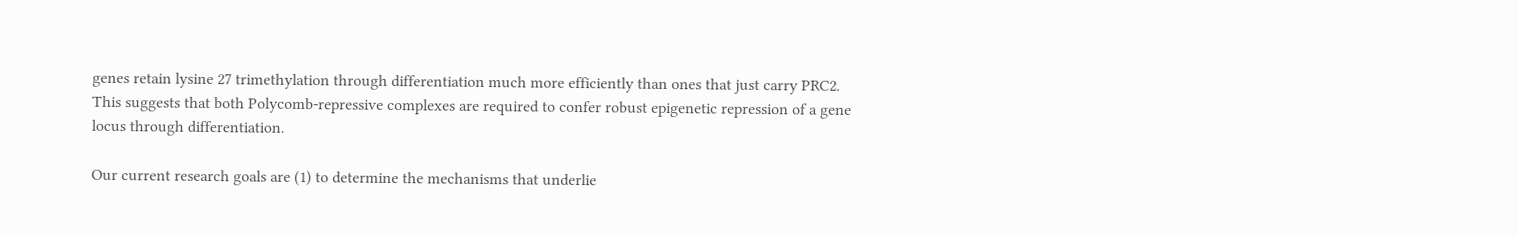genes retain lysine 27 trimethylation through differentiation much more efficiently than ones that just carry PRC2. This suggests that both Polycomb-repressive complexes are required to confer robust epigenetic repression of a gene locus through differentiation.

Our current research goals are (1) to determine the mechanisms that underlie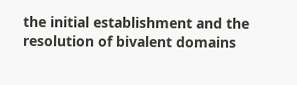the initial establishment and the resolution of bivalent domains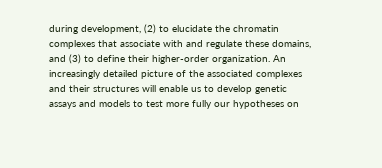during development, (2) to elucidate the chromatin complexes that associate with and regulate these domains, and (3) to define their higher-order organization. An increasingly detailed picture of the associated complexes and their structures will enable us to develop genetic assays and models to test more fully our hypotheses on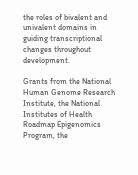the roles of bivalent and univalent domains in guiding transcriptional changes throughout development.

Grants from the National Human Genome Research Institute, the National Institutes of Health Roadmap Epigenomics Program, the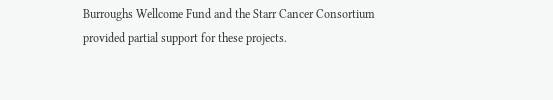Burroughs Wellcome Fund and the Starr Cancer Consortium provided partial support for these projects.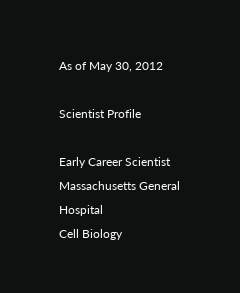As of May 30, 2012

Scientist Profile

Early Career Scientist
Massachusetts General Hospital
Cell Biology